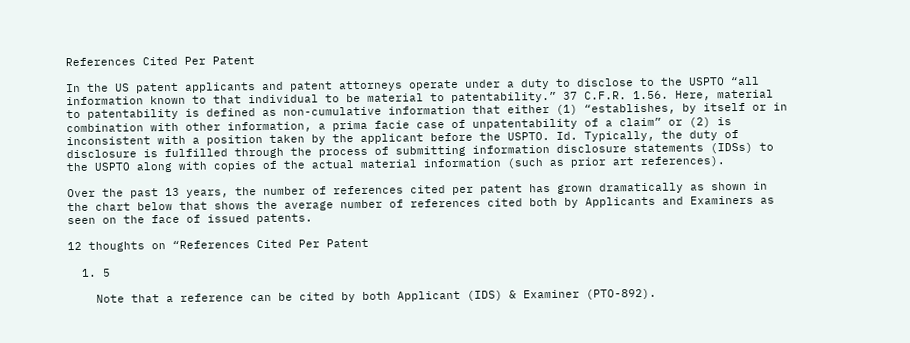References Cited Per Patent

In the US patent applicants and patent attorneys operate under a duty to disclose to the USPTO “all information known to that individual to be material to patentability.” 37 C.F.R. 1.56. Here, material to patentability is defined as non-cumulative information that either (1) “establishes, by itself or in combination with other information, a prima facie case of unpatentability of a claim” or (2) is inconsistent with a position taken by the applicant before the USPTO. Id. Typically, the duty of disclosure is fulfilled through the process of submitting information disclosure statements (IDSs) to the USPTO along with copies of the actual material information (such as prior art references).

Over the past 13 years, the number of references cited per patent has grown dramatically as shown in the chart below that shows the average number of references cited both by Applicants and Examiners as seen on the face of issued patents.

12 thoughts on “References Cited Per Patent

  1. 5

    Note that a reference can be cited by both Applicant (IDS) & Examiner (PTO-892).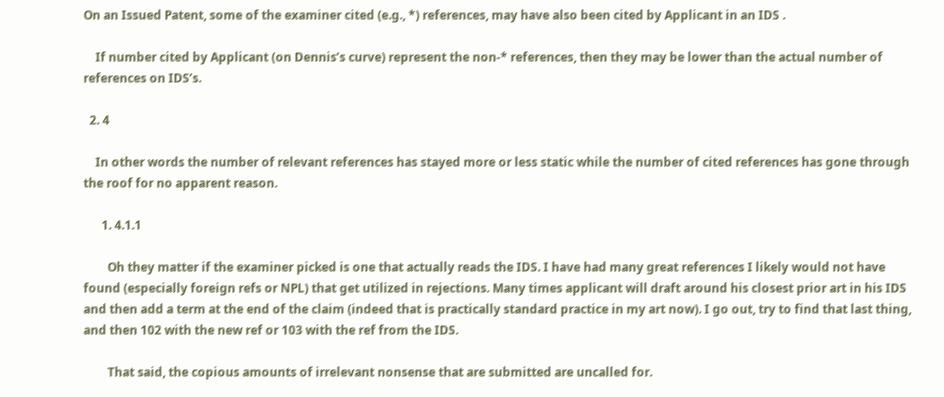On an Issued Patent, some of the examiner cited (e.g., *) references, may have also been cited by Applicant in an IDS .

    If number cited by Applicant (on Dennis’s curve) represent the non-* references, then they may be lower than the actual number of references on IDS’s.

  2. 4

    In other words the number of relevant references has stayed more or less static while the number of cited references has gone through the roof for no apparent reason.

      1. 4.1.1

        Oh they matter if the examiner picked is one that actually reads the IDS. I have had many great references I likely would not have found (especially foreign refs or NPL) that get utilized in rejections. Many times applicant will draft around his closest prior art in his IDS and then add a term at the end of the claim (indeed that is practically standard practice in my art now). I go out, try to find that last thing, and then 102 with the new ref or 103 with the ref from the IDS.

        That said, the copious amounts of irrelevant nonsense that are submitted are uncalled for.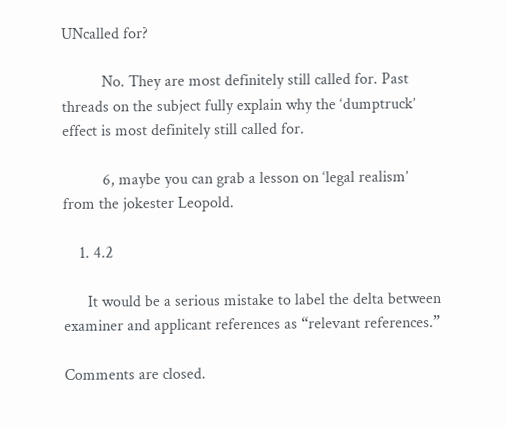UNcalled for?

          No. They are most definitely still called for. Past threads on the subject fully explain why the ‘dumptruck’ effect is most definitely still called for.

          6, maybe you can grab a lesson on ‘legal realism’ from the jokester Leopold.

    1. 4.2

      It would be a serious mistake to label the delta between examiner and applicant references as “relevant references.”

Comments are closed.